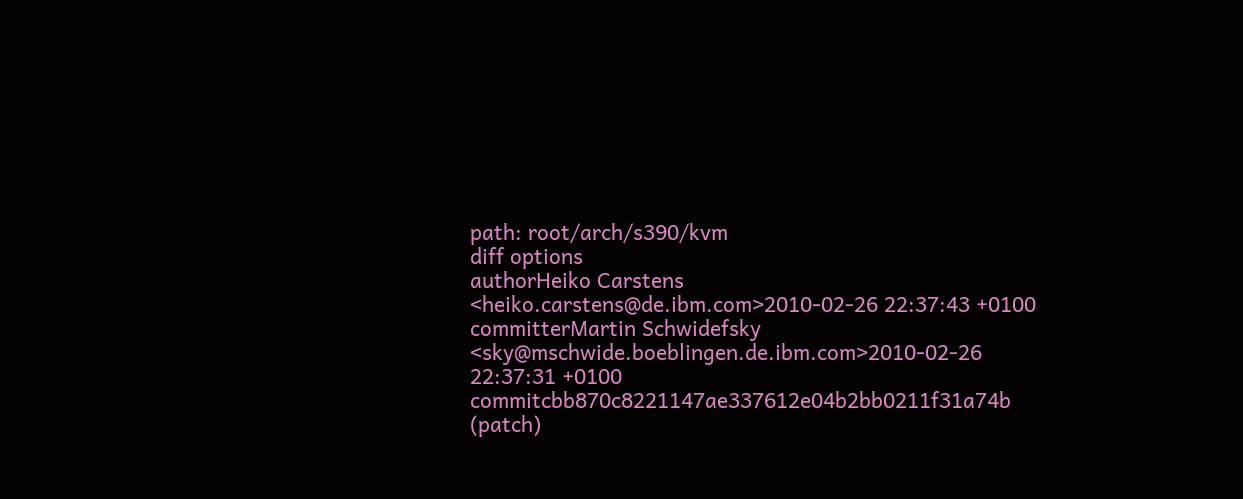path: root/arch/s390/kvm
diff options
authorHeiko Carstens <heiko.carstens@de.ibm.com>2010-02-26 22:37:43 +0100
committerMartin Schwidefsky <sky@mschwide.boeblingen.de.ibm.com>2010-02-26 22:37:31 +0100
commitcbb870c8221147ae337612e04b2bb0211f31a74b (patch)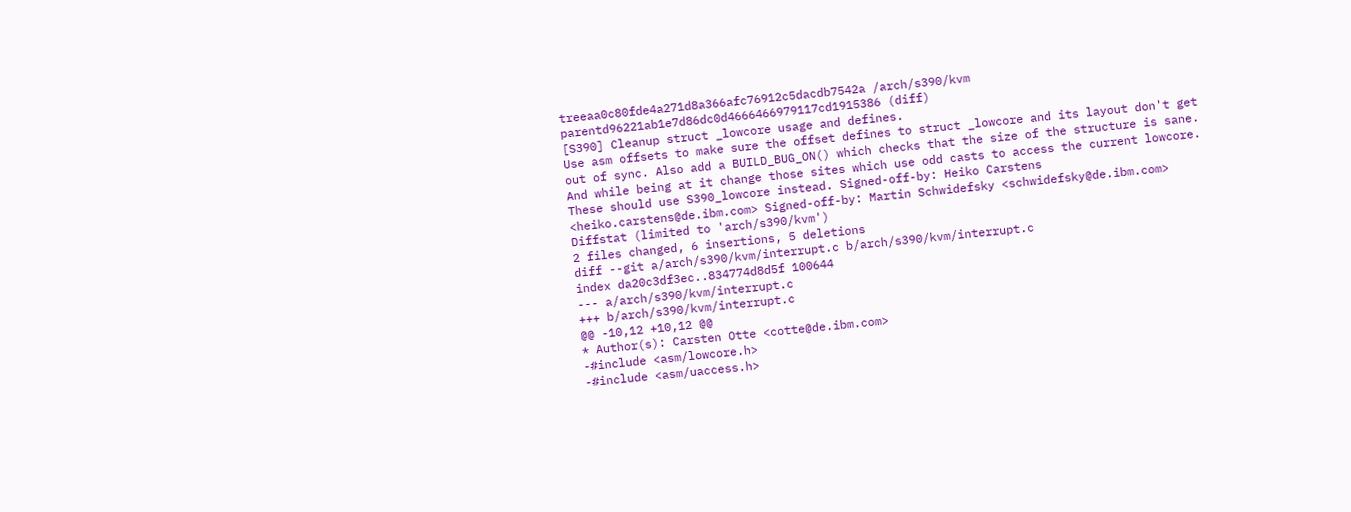treeaa0c80fde4a271d8a366afc76912c5dacdb7542a /arch/s390/kvm
parentd96221ab1e7d86dc0d4666466979117cd1915386 (diff)
[S390] Cleanup struct _lowcore usage and defines.
Use asm offsets to make sure the offset defines to struct _lowcore and its layout don't get out of sync. Also add a BUILD_BUG_ON() which checks that the size of the structure is sane. And while being at it change those sites which use odd casts to access the current lowcore. These should use S390_lowcore instead. Signed-off-by: Heiko Carstens <heiko.carstens@de.ibm.com> Signed-off-by: Martin Schwidefsky <schwidefsky@de.ibm.com>
Diffstat (limited to 'arch/s390/kvm')
2 files changed, 6 insertions, 5 deletions
diff --git a/arch/s390/kvm/interrupt.c b/arch/s390/kvm/interrupt.c
index da20c3df3ec..834774d8d5f 100644
--- a/arch/s390/kvm/interrupt.c
+++ b/arch/s390/kvm/interrupt.c
@@ -10,12 +10,12 @@
* Author(s): Carsten Otte <cotte@de.ibm.com>
-#include <asm/lowcore.h>
-#include <asm/uaccess.h>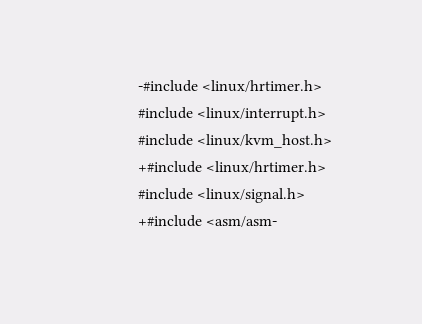-#include <linux/hrtimer.h>
#include <linux/interrupt.h>
#include <linux/kvm_host.h>
+#include <linux/hrtimer.h>
#include <linux/signal.h>
+#include <asm/asm-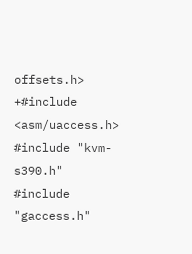offsets.h>
+#include <asm/uaccess.h>
#include "kvm-s390.h"
#include "gaccess.h"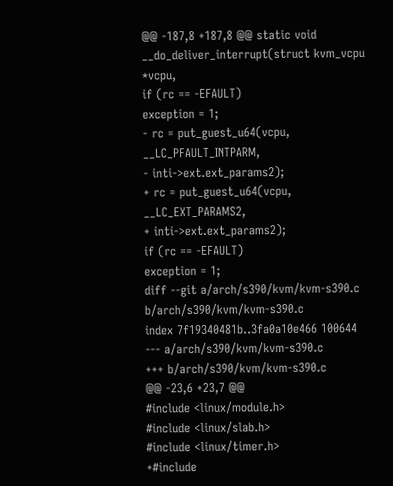@@ -187,8 +187,8 @@ static void __do_deliver_interrupt(struct kvm_vcpu *vcpu,
if (rc == -EFAULT)
exception = 1;
- rc = put_guest_u64(vcpu, __LC_PFAULT_INTPARM,
- inti->ext.ext_params2);
+ rc = put_guest_u64(vcpu, __LC_EXT_PARAMS2,
+ inti->ext.ext_params2);
if (rc == -EFAULT)
exception = 1;
diff --git a/arch/s390/kvm/kvm-s390.c b/arch/s390/kvm/kvm-s390.c
index 7f19340481b..3fa0a10e466 100644
--- a/arch/s390/kvm/kvm-s390.c
+++ b/arch/s390/kvm/kvm-s390.c
@@ -23,6 +23,7 @@
#include <linux/module.h>
#include <linux/slab.h>
#include <linux/timer.h>
+#include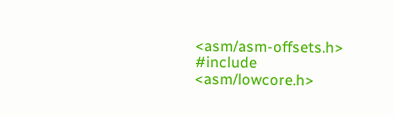<asm/asm-offsets.h>
#include <asm/lowcore.h>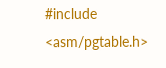#include <asm/pgtable.h>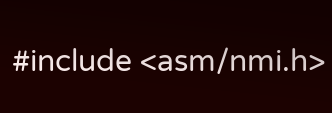#include <asm/nmi.h>